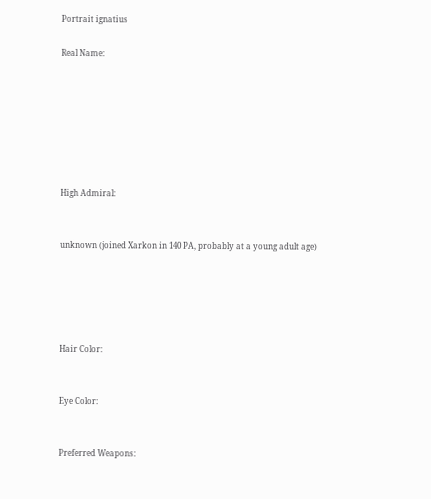Portrait ignatius

Real Name:







High Admiral:


unknown (joined Xarkon in 140 PA, probably at a young adult age)





Hair Color:


Eye Color:


Preferred Weapons: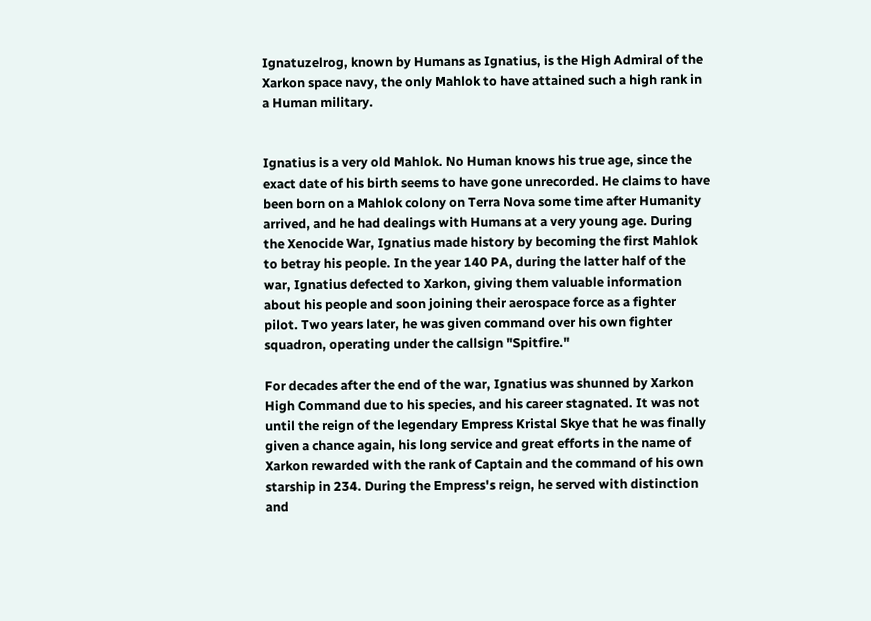Ignatuzelrog, known by Humans as Ignatius, is the High Admiral of the Xarkon space navy, the only Mahlok to have attained such a high rank in a Human military.


Ignatius is a very old Mahlok. No Human knows his true age, since the exact date of his birth seems to have gone unrecorded. He claims to have been born on a Mahlok colony on Terra Nova some time after Humanity arrived, and he had dealings with Humans at a very young age. During the Xenocide War, Ignatius made history by becoming the first Mahlok to betray his people. In the year 140 PA, during the latter half of the war, Ignatius defected to Xarkon, giving them valuable information about his people and soon joining their aerospace force as a fighter pilot. Two years later, he was given command over his own fighter squadron, operating under the callsign "Spitfire."

For decades after the end of the war, Ignatius was shunned by Xarkon High Command due to his species, and his career stagnated. It was not until the reign of the legendary Empress Kristal Skye that he was finally given a chance again, his long service and great efforts in the name of Xarkon rewarded with the rank of Captain and the command of his own starship in 234. During the Empress's reign, he served with distinction and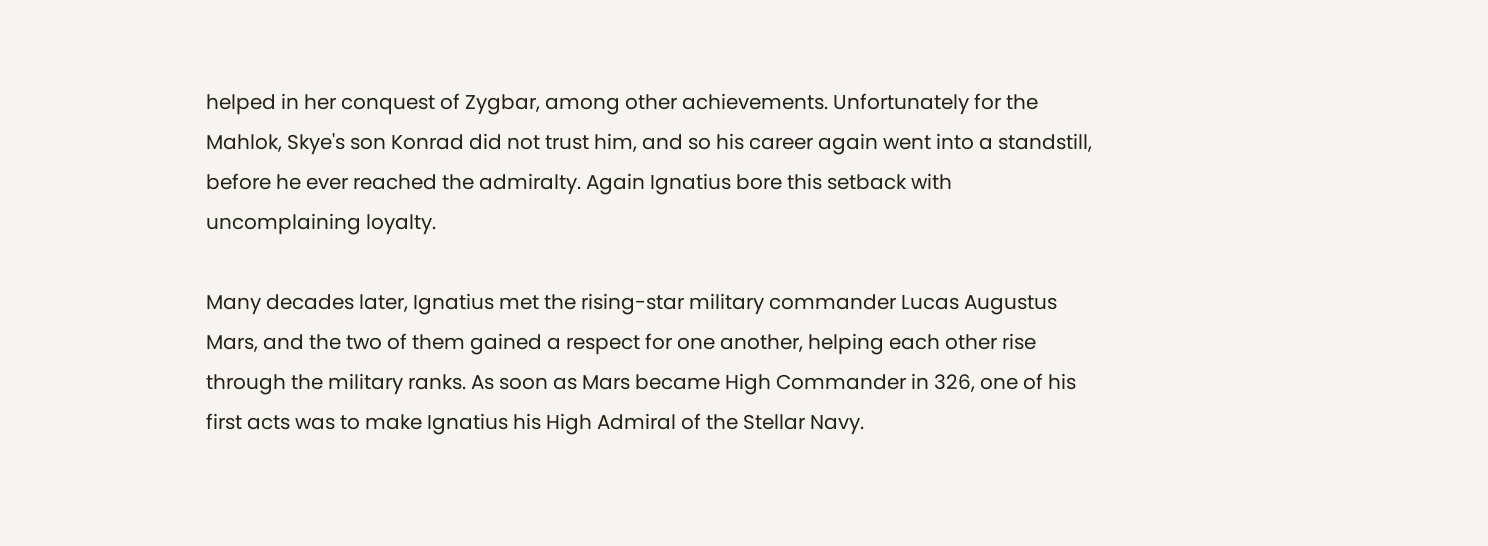helped in her conquest of Zygbar, among other achievements. Unfortunately for the Mahlok, Skye's son Konrad did not trust him, and so his career again went into a standstill, before he ever reached the admiralty. Again Ignatius bore this setback with uncomplaining loyalty.

Many decades later, Ignatius met the rising-star military commander Lucas Augustus Mars, and the two of them gained a respect for one another, helping each other rise through the military ranks. As soon as Mars became High Commander in 326, one of his first acts was to make Ignatius his High Admiral of the Stellar Navy.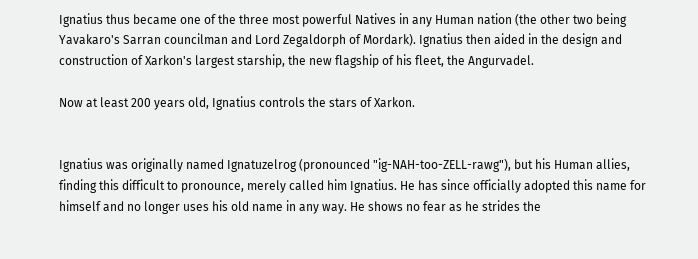Ignatius thus became one of the three most powerful Natives in any Human nation (the other two being Yavakaro's Sarran councilman and Lord Zegaldorph of Mordark). Ignatius then aided in the design and construction of Xarkon's largest starship, the new flagship of his fleet, the Angurvadel.

Now at least 200 years old, Ignatius controls the stars of Xarkon.


Ignatius was originally named Ignatuzelrog (pronounced "ig-NAH-too-ZELL-rawg"), but his Human allies, finding this difficult to pronounce, merely called him Ignatius. He has since officially adopted this name for himself and no longer uses his old name in any way. He shows no fear as he strides the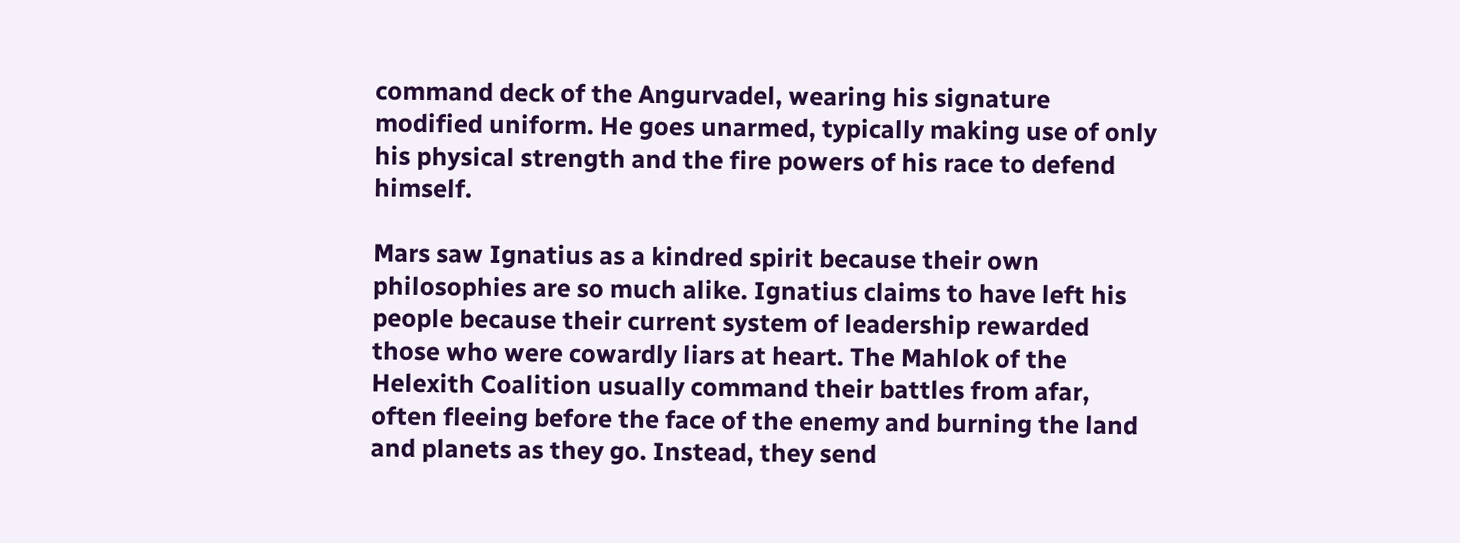command deck of the Angurvadel, wearing his signature modified uniform. He goes unarmed, typically making use of only his physical strength and the fire powers of his race to defend himself.

Mars saw Ignatius as a kindred spirit because their own philosophies are so much alike. Ignatius claims to have left his people because their current system of leadership rewarded those who were cowardly liars at heart. The Mahlok of the Helexith Coalition usually command their battles from afar, often fleeing before the face of the enemy and burning the land and planets as they go. Instead, they send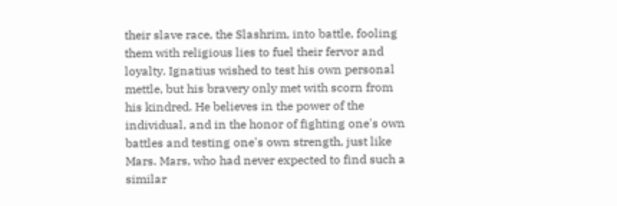their slave race, the Slashrim, into battle, fooling them with religious lies to fuel their fervor and loyalty. Ignatius wished to test his own personal mettle, but his bravery only met with scorn from his kindred. He believes in the power of the individual, and in the honor of fighting one's own battles and testing one's own strength, just like Mars. Mars, who had never expected to find such a similar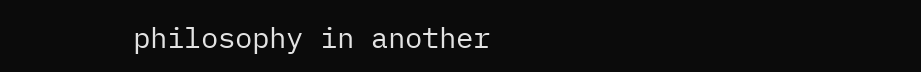philosophy in another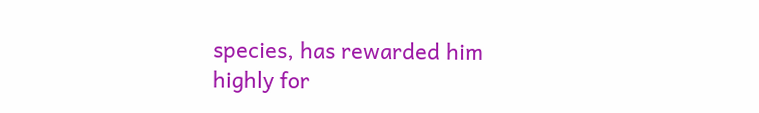species, has rewarded him highly for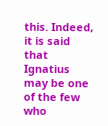this. Indeed, it is said that Ignatius may be one of the few who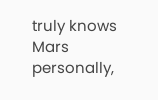truly knows Mars personally,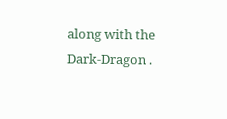along with the Dark-Dragon .